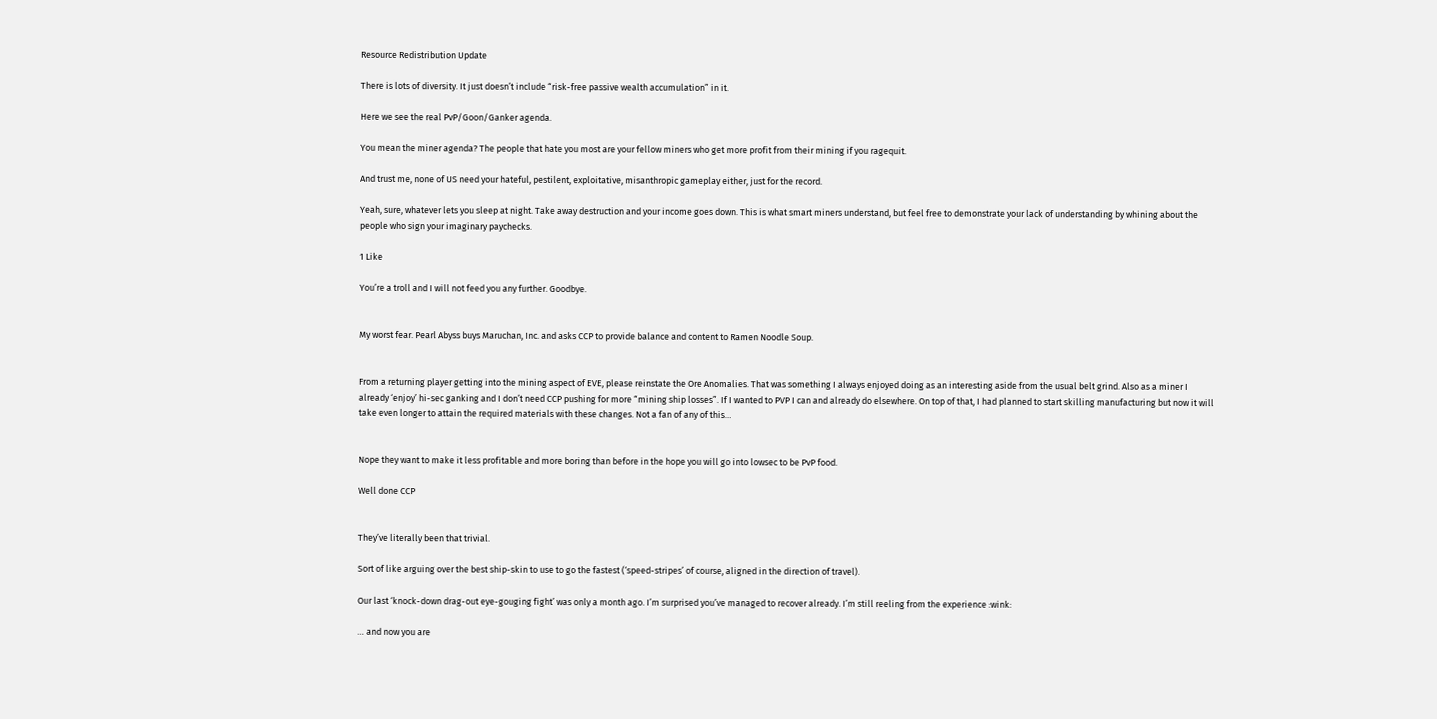Resource Redistribution Update

There is lots of diversity. It just doesn’t include “risk-free passive wealth accumulation” in it.

Here we see the real PvP/Goon/Ganker agenda.

You mean the miner agenda? The people that hate you most are your fellow miners who get more profit from their mining if you ragequit.

And trust me, none of US need your hateful, pestilent, exploitative, misanthropic gameplay either, just for the record.

Yeah, sure, whatever lets you sleep at night. Take away destruction and your income goes down. This is what smart miners understand, but feel free to demonstrate your lack of understanding by whining about the people who sign your imaginary paychecks.

1 Like

You’re a troll and I will not feed you any further. Goodbye.


My worst fear. Pearl Abyss buys Maruchan, Inc. and asks CCP to provide balance and content to Ramen Noodle Soup.


From a returning player getting into the mining aspect of EVE, please reinstate the Ore Anomalies. That was something I always enjoyed doing as an interesting aside from the usual belt grind. Also as a miner I already ‘enjoy’ hi-sec ganking and I don’t need CCP pushing for more “mining ship losses”. If I wanted to PVP I can and already do elsewhere. On top of that, I had planned to start skilling manufacturing but now it will take even longer to attain the required materials with these changes. Not a fan of any of this…


Nope they want to make it less profitable and more boring than before in the hope you will go into lowsec to be PvP food.

Well done CCP


They’ve literally been that trivial.

Sort of like arguing over the best ship-skin to use to go the fastest (‘speed-stripes’ of course, aligned in the direction of travel).

Our last ‘knock-down drag-out eye-gouging fight’ was only a month ago. I’m surprised you’ve managed to recover already. I’m still reeling from the experience :wink:

… and now you are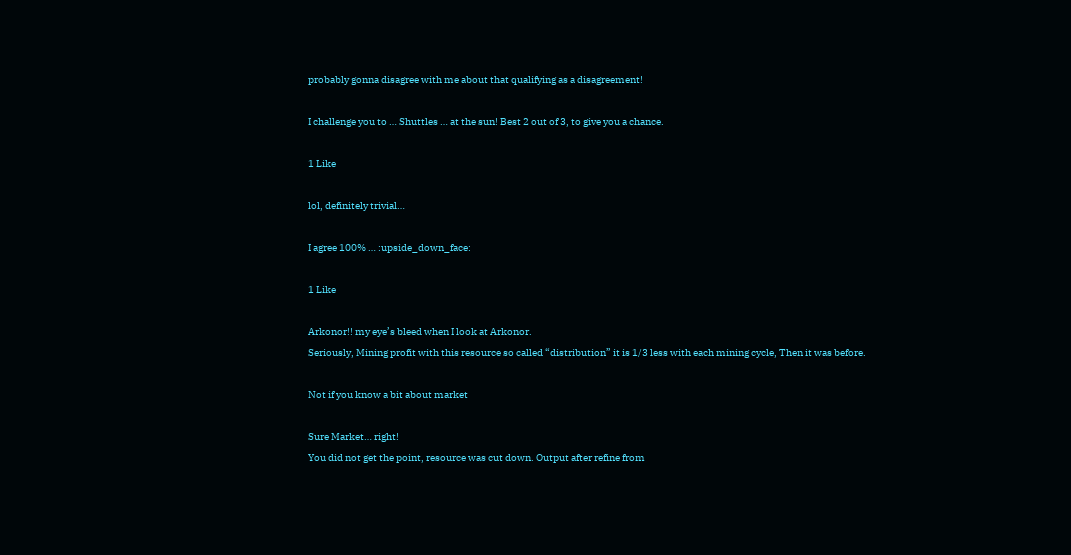probably gonna disagree with me about that qualifying as a disagreement!

I challenge you to … Shuttles … at the sun! Best 2 out of 3, to give you a chance.

1 Like

lol, definitely trivial…

I agree 100% … :upside_down_face:

1 Like

Arkonor!! my eye’s bleed when I look at Arkonor.
Seriously, Mining profit with this resource so called “distribution” it is 1/3 less with each mining cycle, Then it was before.

Not if you know a bit about market

Sure Market… right!
You did not get the point, resource was cut down. Output after refine from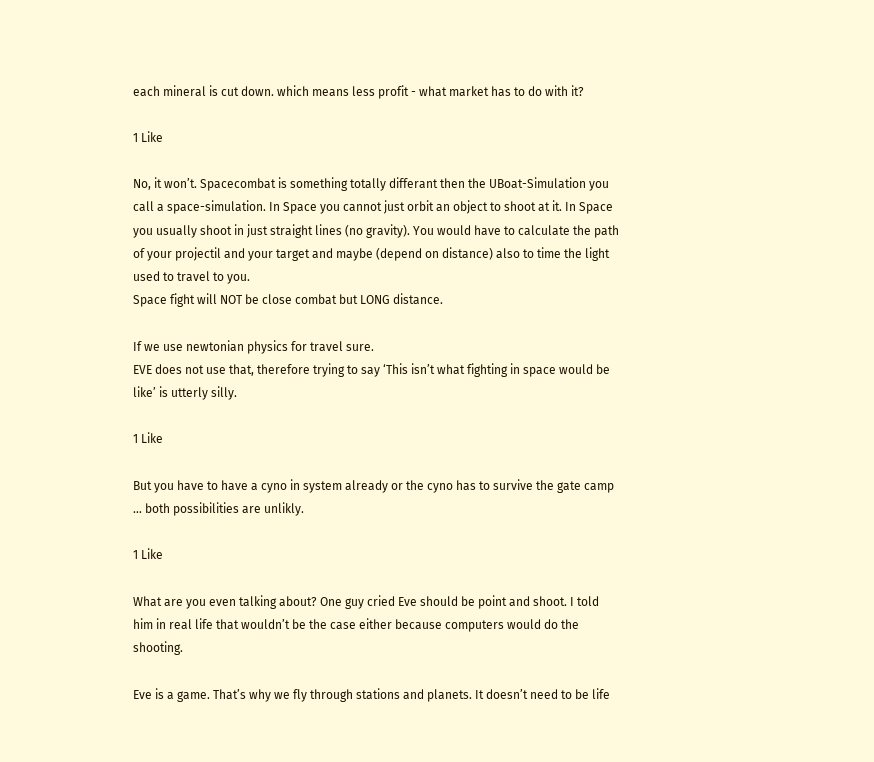each mineral is cut down. which means less profit - what market has to do with it?

1 Like

No, it won’t. Spacecombat is something totally differant then the UBoat-Simulation you call a space-simulation. In Space you cannot just orbit an object to shoot at it. In Space you usually shoot in just straight lines (no gravity). You would have to calculate the path of your projectil and your target and maybe (depend on distance) also to time the light used to travel to you.
Space fight will NOT be close combat but LONG distance.

If we use newtonian physics for travel sure.
EVE does not use that, therefore trying to say ‘This isn’t what fighting in space would be like’ is utterly silly.

1 Like

But you have to have a cyno in system already or the cyno has to survive the gate camp … both possibilities are unlikly.

1 Like

What are you even talking about? One guy cried Eve should be point and shoot. I told him in real life that wouldn’t be the case either because computers would do the shooting.

Eve is a game. That’s why we fly through stations and planets. It doesn’t need to be life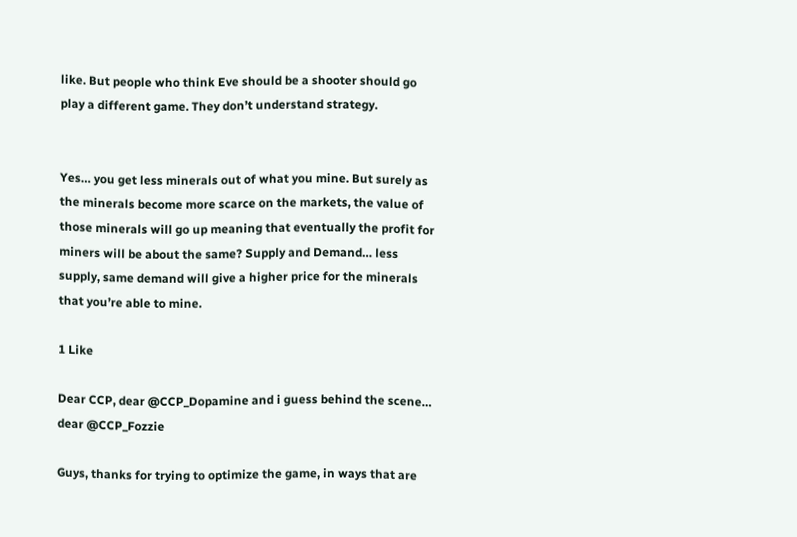like. But people who think Eve should be a shooter should go play a different game. They don’t understand strategy.


Yes… you get less minerals out of what you mine. But surely as the minerals become more scarce on the markets, the value of those minerals will go up meaning that eventually the profit for miners will be about the same? Supply and Demand… less supply, same demand will give a higher price for the minerals that you’re able to mine.

1 Like

Dear CCP, dear @CCP_Dopamine and i guess behind the scene… dear @CCP_Fozzie

Guys, thanks for trying to optimize the game, in ways that are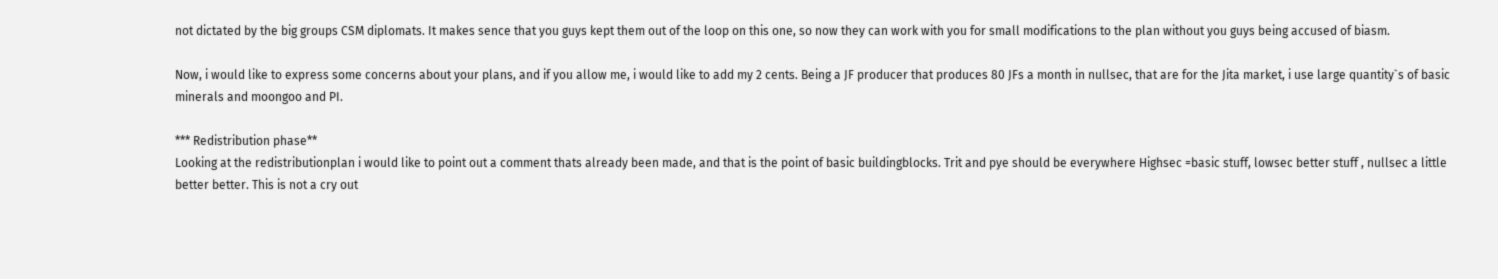not dictated by the big groups CSM diplomats. It makes sence that you guys kept them out of the loop on this one, so now they can work with you for small modifications to the plan without you guys being accused of biasm.

Now, i would like to express some concerns about your plans, and if you allow me, i would like to add my 2 cents. Being a JF producer that produces 80 JFs a month in nullsec, that are for the Jita market, i use large quantity`s of basic minerals and moongoo and PI.

*** Redistribution phase**
Looking at the redistributionplan i would like to point out a comment thats already been made, and that is the point of basic buildingblocks. Trit and pye should be everywhere Highsec =basic stuff, lowsec better stuff , nullsec a little better better. This is not a cry out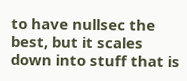to have nullsec the best, but it scales down into stuff that is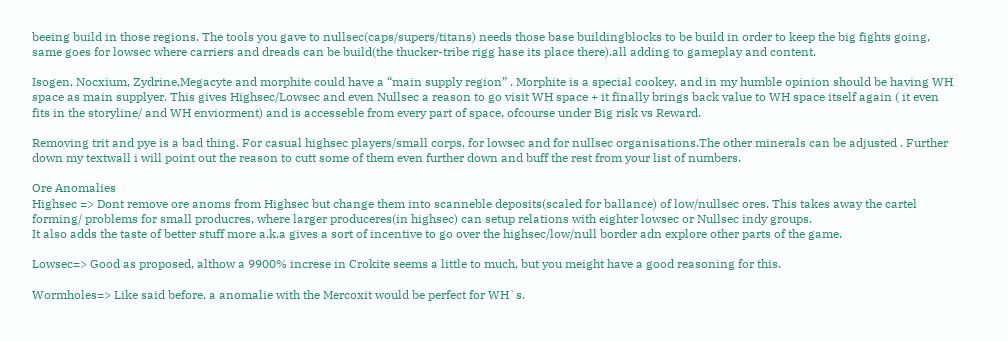beeing build in those regions. The tools you gave to nullsec(caps/supers/titans) needs those base buildingblocks to be build in order to keep the big fights going, same goes for lowsec where carriers and dreads can be build(the thucker-tribe rigg hase its place there).all adding to gameplay and content.

Isogen, Nocxium, Zydrine,Megacyte and morphite could have a “main supply region” . Morphite is a special cookey, and in my humble opinion should be having WH space as main supplyer. This gives Highsec/Lowsec and even Nullsec a reason to go visit WH space + it finally brings back value to WH space itself again ( it even fits in the storyline/ and WH enviorment) and is accesseble from every part of space, ofcourse under Big risk vs Reward.

Removing trit and pye is a bad thing. For casual highsec players/small corps, for lowsec and for nullsec organisations.The other minerals can be adjusted . Further down my textwall i will point out the reason to cutt some of them even further down and buff the rest from your list of numbers.

Ore Anomalies
Highsec => Dont remove ore anoms from Highsec but change them into scanneble deposits(scaled for ballance) of low/nullsec ores. This takes away the cartel forming/ problems for small producres, where larger produceres(in highsec) can setup relations with eighter lowsec or Nullsec indy groups.
It also adds the taste of better stuff more a.k.a gives a sort of incentive to go over the highsec/low/null border adn explore other parts of the game.

Lowsec=> Good as proposed, althow a 9900% increse in Crokite seems a little to much, but you meight have a good reasoning for this.

Wormholes=> Like said before, a anomalie with the Mercoxit would be perfect for WH`s.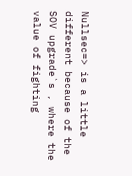Nullsec=> is a little different because of the SOV upgrade`s , where the value of fighting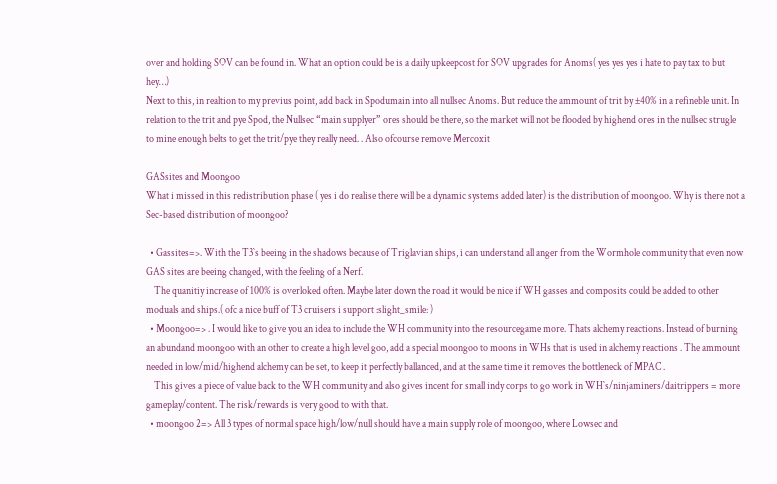over and holding SOV can be found in. What an option could be is a daily upkeepcost for SOV upgrades for Anoms( yes yes yes i hate to pay tax to but hey…)
Next to this, in realtion to my previus point, add back in Spodumain into all nullsec Anoms. But reduce the ammount of trit by ±40% in a refineble unit. In relation to the trit and pye Spod, the Nullsec “main supplyer” ores should be there, so the market will not be flooded by highend ores in the nullsec strugle to mine enough belts to get the trit/pye they really need. . Also ofcourse remove Mercoxit

GASsites and Moongoo
What i missed in this redistribution phase ( yes i do realise there will be a dynamic systems added later) is the distribution of moongoo. Why is there not a Sec-based distribution of moongoo?

  • Gassites=>. With the T3`s beeing in the shadows because of Triglavian ships, i can understand all anger from the Wormhole community that even now GAS sites are beeing changed, with the feeling of a Nerf.
    The quanitiy increase of 100% is overloked often. Maybe later down the road it would be nice if WH gasses and composits could be added to other moduals and ships.( ofc a nice buff of T3 cruisers i support :slight_smile: )
  • Moongoo=> . I would like to give you an idea to include the WH community into the resourcegame more. Thats alchemy reactions. Instead of burning an abundand moongoo with an other to create a high level goo, add a special moongoo to moons in WHs that is used in alchemy reactions . The ammount needed in low/mid/highend alchemy can be set, to keep it perfectly ballanced, and at the same time it removes the bottleneck of MPAC .
    This gives a piece of value back to the WH community and also gives incent for small indy corps to go work in WH`s/ninjaminers/daitrippers = more gameplay/content. The risk/rewards is very good to with that.
  • moongoo 2=> All 3 types of normal space high/low/null should have a main supply role of moongoo, where Lowsec and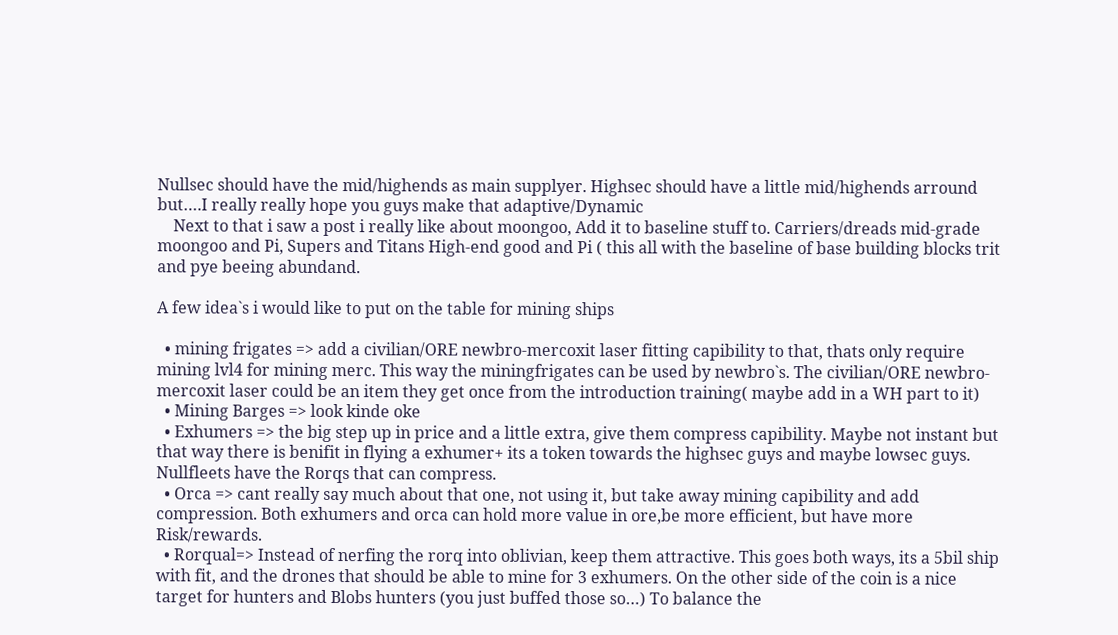Nullsec should have the mid/highends as main supplyer. Highsec should have a little mid/highends arround but….I really really hope you guys make that adaptive/Dynamic
    Next to that i saw a post i really like about moongoo, Add it to baseline stuff to. Carriers/dreads mid-grade moongoo and Pi, Supers and Titans High-end good and Pi ( this all with the baseline of base building blocks trit and pye beeing abundand.

A few idea`s i would like to put on the table for mining ships

  • mining frigates => add a civilian/ORE newbro-mercoxit laser fitting capibility to that, thats only require mining lvl4 for mining merc. This way the miningfrigates can be used by newbro`s. The civilian/ORE newbro-mercoxit laser could be an item they get once from the introduction training( maybe add in a WH part to it)
  • Mining Barges => look kinde oke
  • Exhumers => the big step up in price and a little extra, give them compress capibility. Maybe not instant but that way there is benifit in flying a exhumer+ its a token towards the highsec guys and maybe lowsec guys. Nullfleets have the Rorqs that can compress.
  • Orca => cant really say much about that one, not using it, but take away mining capibility and add compression. Both exhumers and orca can hold more value in ore,be more efficient, but have more Risk/rewards.
  • Rorqual=> Instead of nerfing the rorq into oblivian, keep them attractive. This goes both ways, its a 5bil ship with fit, and the drones that should be able to mine for 3 exhumers. On the other side of the coin is a nice target for hunters and Blobs hunters (you just buffed those so…) To balance the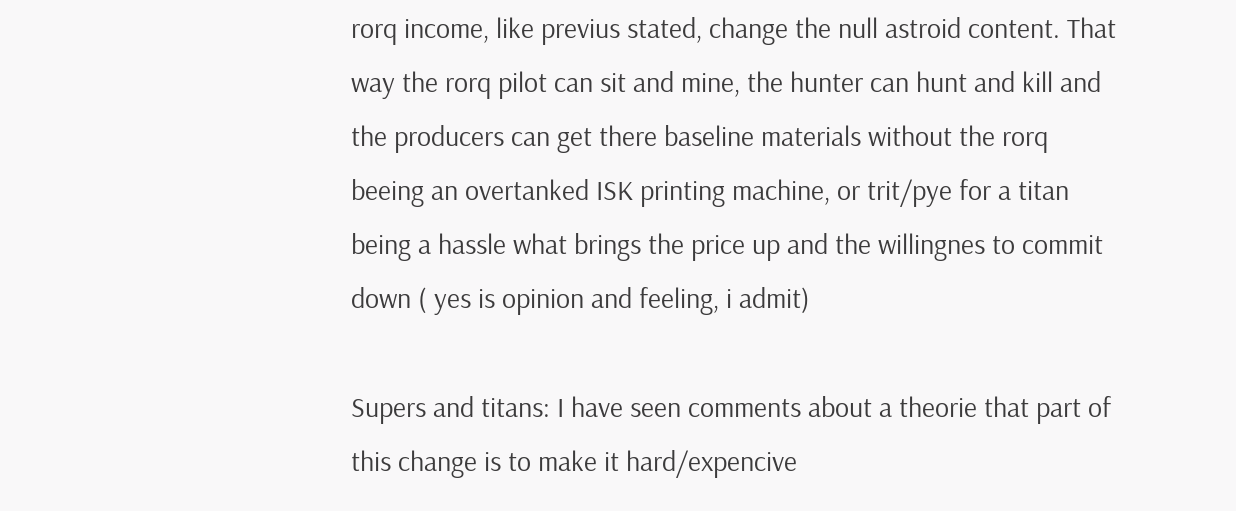rorq income, like previus stated, change the null astroid content. That way the rorq pilot can sit and mine, the hunter can hunt and kill and the producers can get there baseline materials without the rorq beeing an overtanked ISK printing machine, or trit/pye for a titan being a hassle what brings the price up and the willingnes to commit down ( yes is opinion and feeling, i admit)

Supers and titans: I have seen comments about a theorie that part of this change is to make it hard/expencive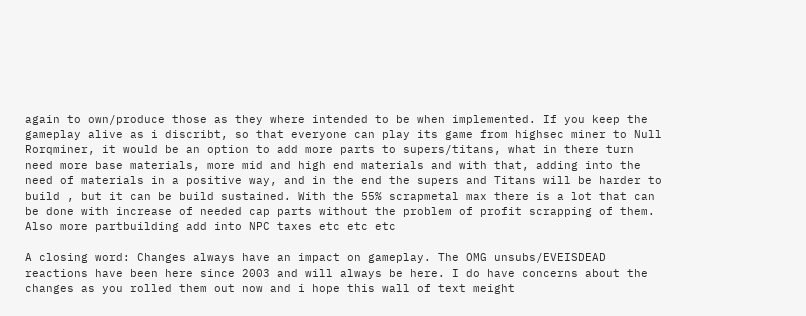again to own/produce those as they where intended to be when implemented. If you keep the gameplay alive as i discribt, so that everyone can play its game from highsec miner to Null Rorqminer, it would be an option to add more parts to supers/titans, what in there turn need more base materials, more mid and high end materials and with that, adding into the need of materials in a positive way, and in the end the supers and Titans will be harder to build , but it can be build sustained. With the 55% scrapmetal max there is a lot that can be done with increase of needed cap parts without the problem of profit scrapping of them. Also more partbuilding add into NPC taxes etc etc etc

A closing word: Changes always have an impact on gameplay. The OMG unsubs/EVEISDEAD reactions have been here since 2003 and will always be here. I do have concerns about the changes as you rolled them out now and i hope this wall of text meight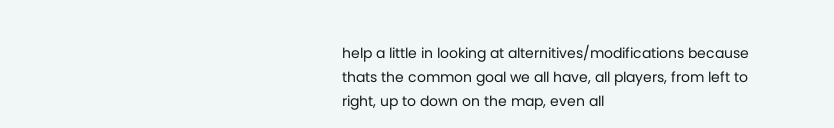help a little in looking at alternitives/modifications because thats the common goal we all have, all players, from left to right, up to down on the map, even all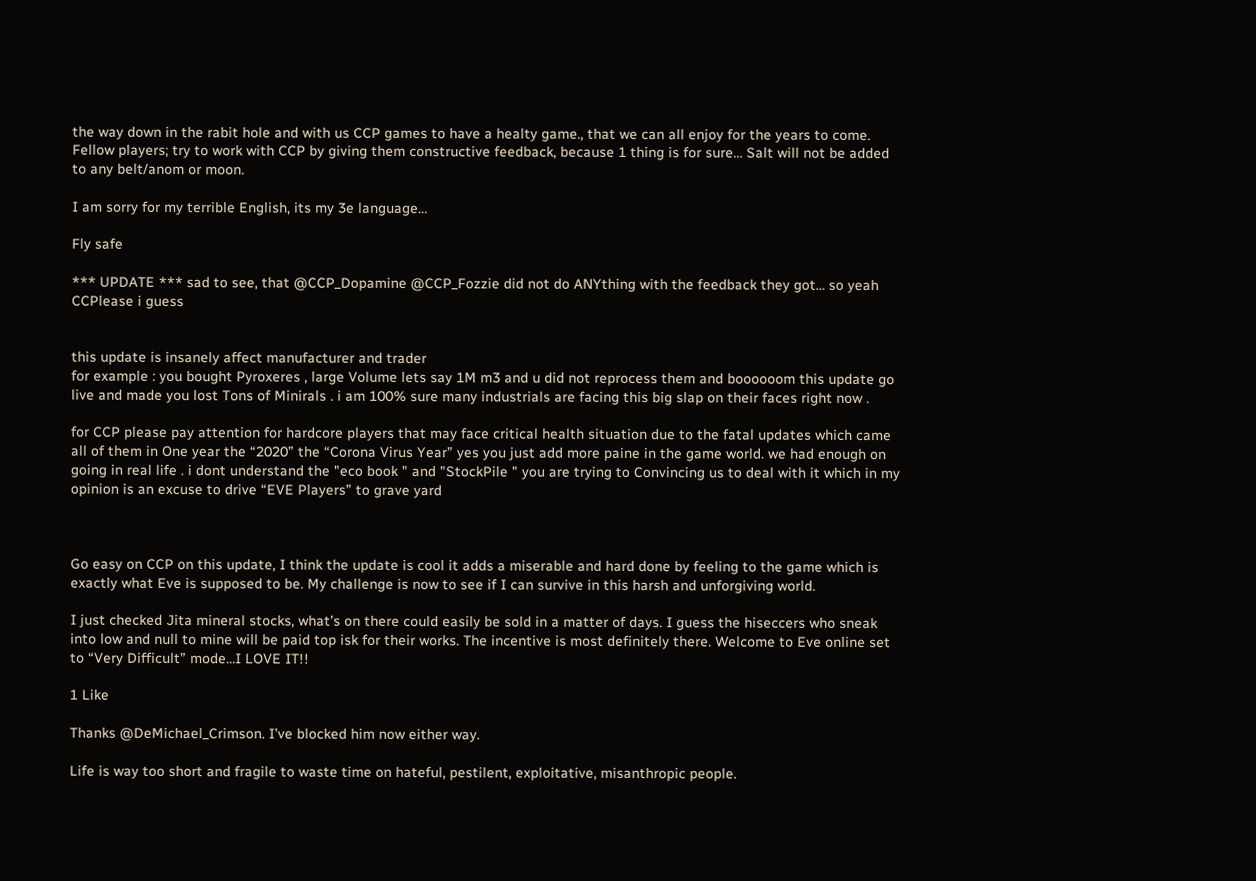the way down in the rabit hole and with us CCP games to have a healty game., that we can all enjoy for the years to come. Fellow players; try to work with CCP by giving them constructive feedback, because 1 thing is for sure… Salt will not be added to any belt/anom or moon.

I am sorry for my terrible English, its my 3e language…

Fly safe

*** UPDATE *** sad to see, that @CCP_Dopamine @CCP_Fozzie did not do ANYthing with the feedback they got… so yeah CCPlease i guess


this update is insanely affect manufacturer and trader
for example : you bought Pyroxeres , large Volume lets say 1M m3 and u did not reprocess them and boooooom this update go live and made you lost Tons of Minirals . i am 100% sure many industrials are facing this big slap on their faces right now .

for CCP please pay attention for hardcore players that may face critical health situation due to the fatal updates which came all of them in One year the “2020” the “Corona Virus Year” yes you just add more paine in the game world. we had enough on going in real life . i dont understand the "eco book " and "StockPile " you are trying to Convincing us to deal with it which in my opinion is an excuse to drive “EVE Players” to grave yard



Go easy on CCP on this update, I think the update is cool it adds a miserable and hard done by feeling to the game which is exactly what Eve is supposed to be. My challenge is now to see if I can survive in this harsh and unforgiving world.

I just checked Jita mineral stocks, what’s on there could easily be sold in a matter of days. I guess the hiseccers who sneak into low and null to mine will be paid top isk for their works. The incentive is most definitely there. Welcome to Eve online set to “Very Difficult” mode…I LOVE IT!!

1 Like

Thanks @DeMichael_Crimson. I’ve blocked him now either way.

Life is way too short and fragile to waste time on hateful, pestilent, exploitative, misanthropic people.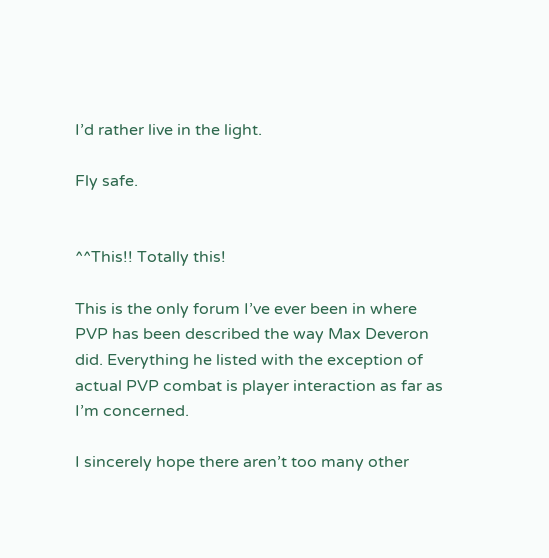I’d rather live in the light.

Fly safe.


^^This!! Totally this!

This is the only forum I’ve ever been in where PVP has been described the way Max Deveron did. Everything he listed with the exception of actual PVP combat is player interaction as far as I’m concerned.

I sincerely hope there aren’t too many other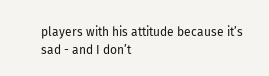players with his attitude because it’s sad - and I don’t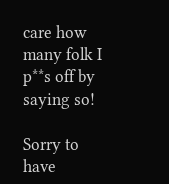care how many folk I p**s off by saying so!

Sorry to have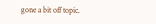gone a bit off topic.